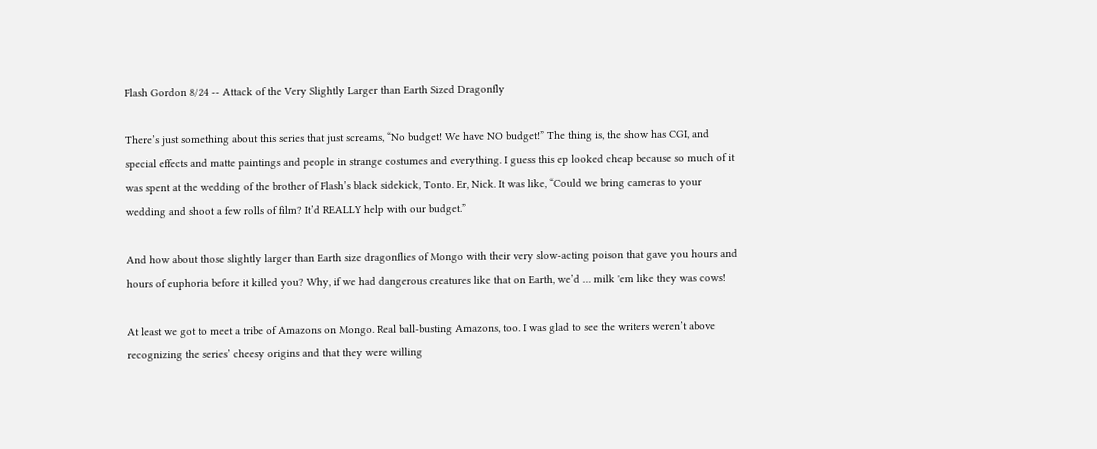Flash Gordon 8/24 -- Attack of the Very Slightly Larger than Earth Sized Dragonfly

There’s just something about this series that just screams, “No budget! We have NO budget!” The thing is, the show has CGI, and special effects and matte paintings and people in strange costumes and everything. I guess this ep looked cheap because so much of it was spent at the wedding of the brother of Flash’s black sidekick, Tonto. Er, Nick. It was like, “Could we bring cameras to your wedding and shoot a few rolls of film? It’d REALLY help with our budget.”

And how about those slightly larger than Earth size dragonflies of Mongo with their very slow-acting poison that gave you hours and hours of euphoria before it killed you? Why, if we had dangerous creatures like that on Earth, we’d … milk 'em like they was cows!

At least we got to meet a tribe of Amazons on Mongo. Real ball-busting Amazons, too. I was glad to see the writers weren’t above recognizing the series’ cheesy origins and that they were willing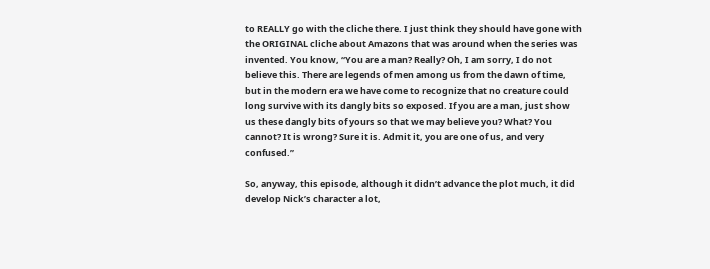to REALLY go with the cliche there. I just think they should have gone with the ORIGINAL cliche about Amazons that was around when the series was invented. You know, “You are a man? Really? Oh, I am sorry, I do not believe this. There are legends of men among us from the dawn of time, but in the modern era we have come to recognize that no creature could long survive with its dangly bits so exposed. If you are a man, just show us these dangly bits of yours so that we may believe you? What? You cannot? It is wrong? Sure it is. Admit it, you are one of us, and very confused.”

So, anyway, this episode, although it didn’t advance the plot much, it did develop Nick’s character a lot,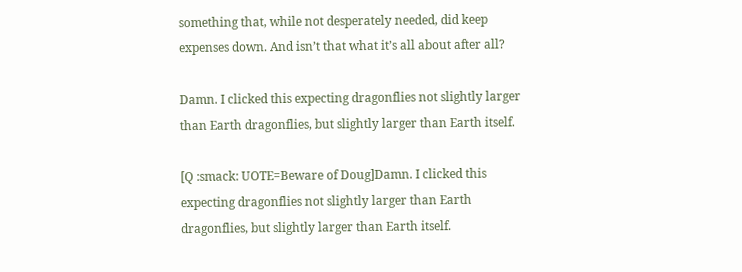something that, while not desperately needed, did keep expenses down. And isn’t that what it’s all about after all?

Damn. I clicked this expecting dragonflies not slightly larger than Earth dragonflies, but slightly larger than Earth itself.

[Q :smack: UOTE=Beware of Doug]Damn. I clicked this expecting dragonflies not slightly larger than Earth dragonflies, but slightly larger than Earth itself.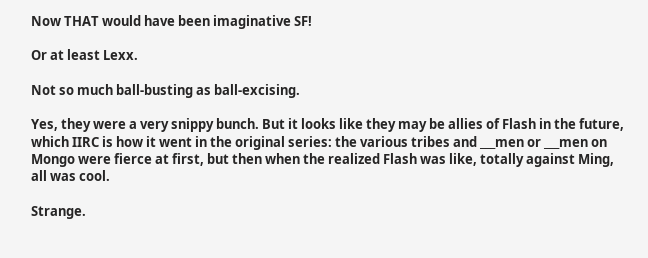Now THAT would have been imaginative SF!

Or at least Lexx.

Not so much ball-busting as ball-excising.

Yes, they were a very snippy bunch. But it looks like they may be allies of Flash in the future, which IIRC is how it went in the original series: the various tribes and ___men or ___men on Mongo were fierce at first, but then when the realized Flash was like, totally against Ming, all was cool.

Strange.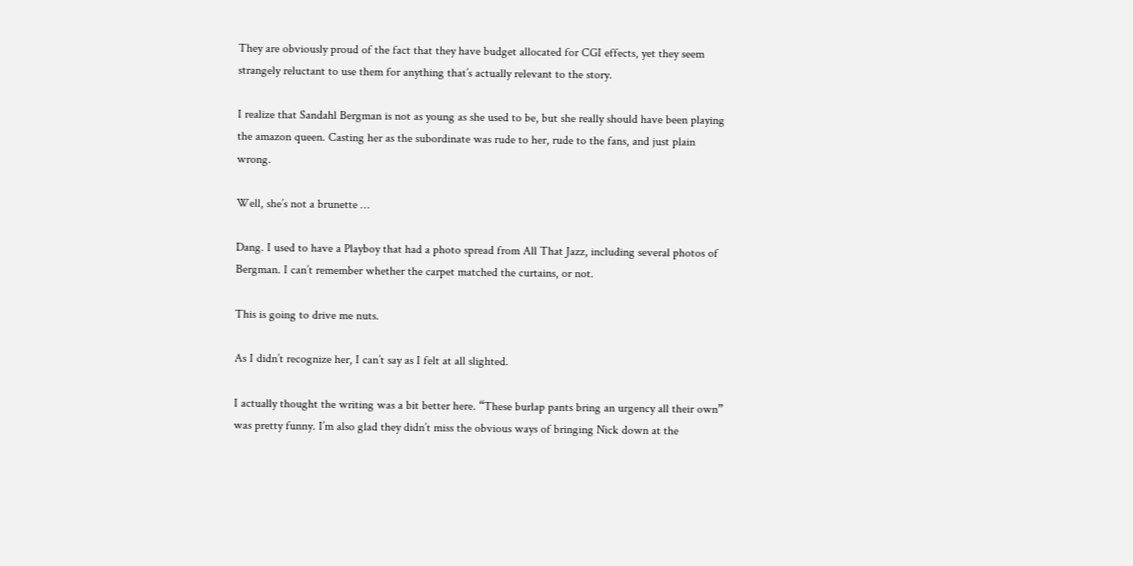They are obviously proud of the fact that they have budget allocated for CGI effects, yet they seem strangely reluctant to use them for anything that’s actually relevant to the story.

I realize that Sandahl Bergman is not as young as she used to be, but she really should have been playing the amazon queen. Casting her as the subordinate was rude to her, rude to the fans, and just plain wrong.

Well, she’s not a brunette …

Dang. I used to have a Playboy that had a photo spread from All That Jazz, including several photos of Bergman. I can’t remember whether the carpet matched the curtains, or not.

This is going to drive me nuts.

As I didn’t recognize her, I can’t say as I felt at all slighted.

I actually thought the writing was a bit better here. “These burlap pants bring an urgency all their own” was pretty funny. I’m also glad they didn’t miss the obvious ways of bringing Nick down at the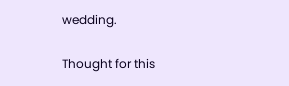wedding.

Thought for this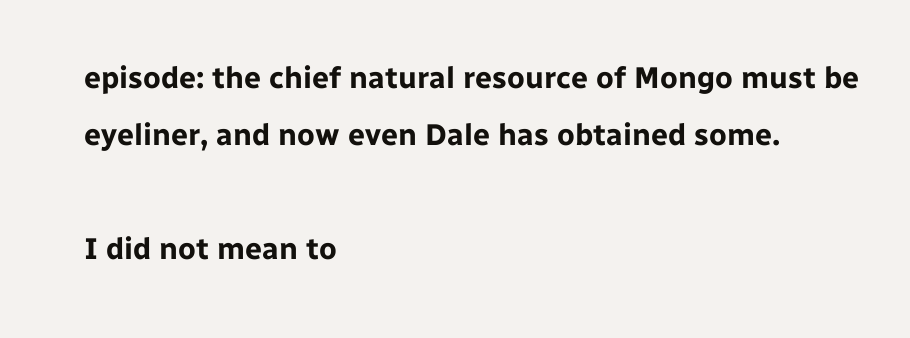episode: the chief natural resource of Mongo must be eyeliner, and now even Dale has obtained some.

I did not mean to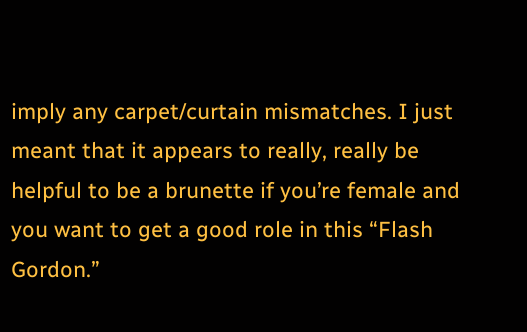imply any carpet/curtain mismatches. I just meant that it appears to really, really be helpful to be a brunette if you’re female and you want to get a good role in this “Flash Gordon.”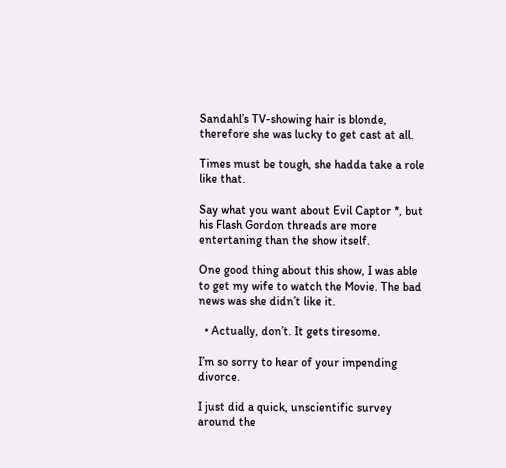Sandahl’s TV-showing hair is blonde, therefore she was lucky to get cast at all.

Times must be tough, she hadda take a role like that.

Say what you want about Evil Captor *, but his Flash Gordon threads are more entertaning than the show itself.

One good thing about this show, I was able to get my wife to watch the Movie. The bad news was she didn’t like it.

  • Actually, don’t. It gets tiresome.

I’m so sorry to hear of your impending divorce.

I just did a quick, unscientific survey around the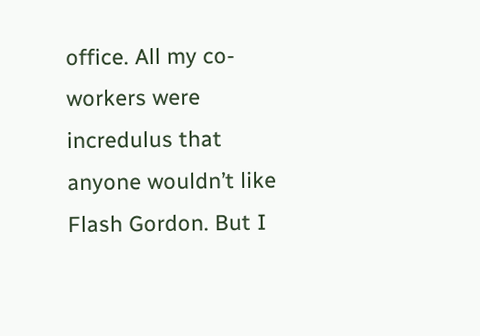office. All my co-workers were incredulus that anyone wouldn’t like Flash Gordon. But I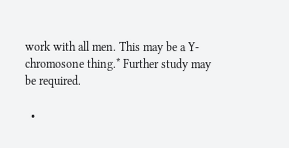work with all men. This may be a Y-chromosone thing.* Further study may be required.

  •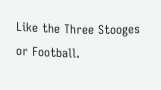Like the Three Stooges or Football.